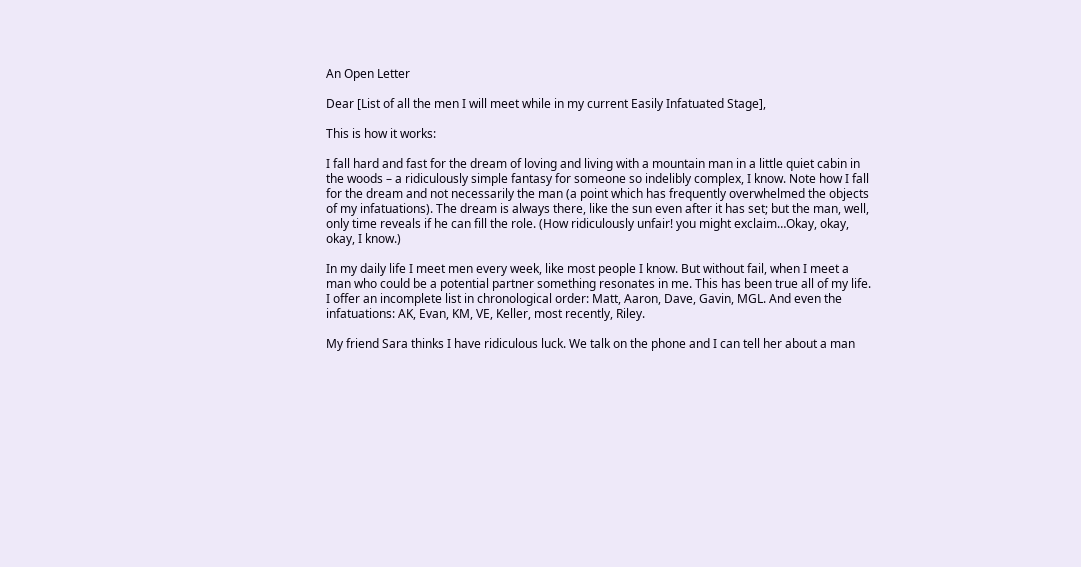An Open Letter

Dear [List of all the men I will meet while in my current Easily Infatuated Stage],

This is how it works:

I fall hard and fast for the dream of loving and living with a mountain man in a little quiet cabin in the woods – a ridiculously simple fantasy for someone so indelibly complex, I know. Note how I fall for the dream and not necessarily the man (a point which has frequently overwhelmed the objects of my infatuations). The dream is always there, like the sun even after it has set; but the man, well, only time reveals if he can fill the role. (How ridiculously unfair! you might exclaim…Okay, okay, okay, I know.)

In my daily life I meet men every week, like most people I know. But without fail, when I meet a man who could be a potential partner something resonates in me. This has been true all of my life. I offer an incomplete list in chronological order: Matt, Aaron, Dave, Gavin, MGL. And even the infatuations: AK, Evan, KM, VE, Keller, most recently, Riley.

My friend Sara thinks I have ridiculous luck. We talk on the phone and I can tell her about a man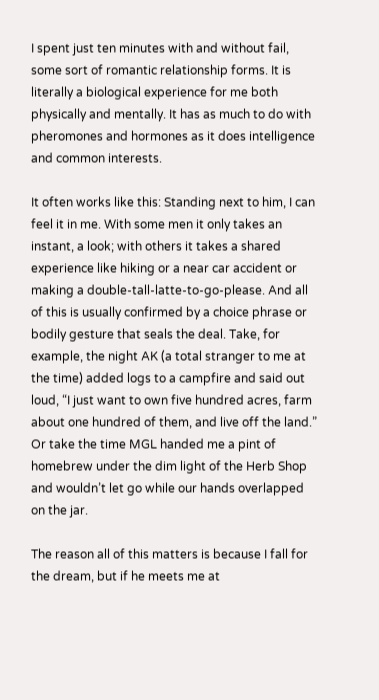I spent just ten minutes with and without fail, some sort of romantic relationship forms. It is literally a biological experience for me both physically and mentally. It has as much to do with pheromones and hormones as it does intelligence and common interests.

It often works like this: Standing next to him, I can feel it in me. With some men it only takes an instant, a look; with others it takes a shared experience like hiking or a near car accident or making a double-tall-latte-to-go-please. And all of this is usually confirmed by a choice phrase or bodily gesture that seals the deal. Take, for example, the night AK (a total stranger to me at the time) added logs to a campfire and said out loud, “I just want to own five hundred acres, farm about one hundred of them, and live off the land.” Or take the time MGL handed me a pint of homebrew under the dim light of the Herb Shop and wouldn’t let go while our hands overlapped on the jar.

The reason all of this matters is because I fall for the dream, but if he meets me at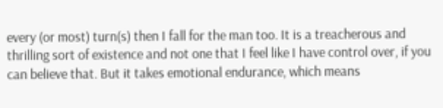every (or most) turn(s) then I fall for the man too. It is a treacherous and thrilling sort of existence and not one that I feel like I have control over, if you can believe that. But it takes emotional endurance, which means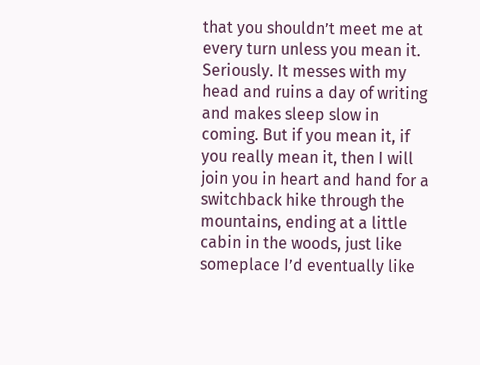that you shouldn’t meet me at every turn unless you mean it. Seriously. It messes with my head and ruins a day of writing and makes sleep slow in coming. But if you mean it, if you really mean it, then I will join you in heart and hand for a switchback hike through the mountains, ending at a little cabin in the woods, just like someplace I’d eventually like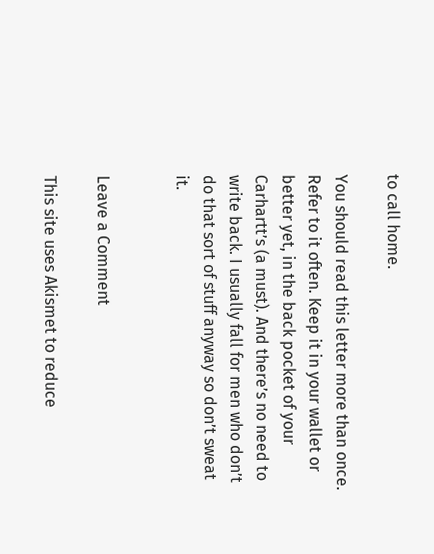to call home.

You should read this letter more than once. Refer to it often. Keep it in your wallet or better yet, in the back pocket of your Carhartt’s (a must). And there’s no need to write back. I usually fall for men who don’t do that sort of stuff anyway so don’t sweat it.


Leave a Comment

This site uses Akismet to reduce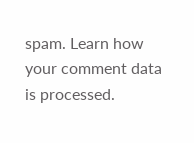spam. Learn how your comment data is processed.